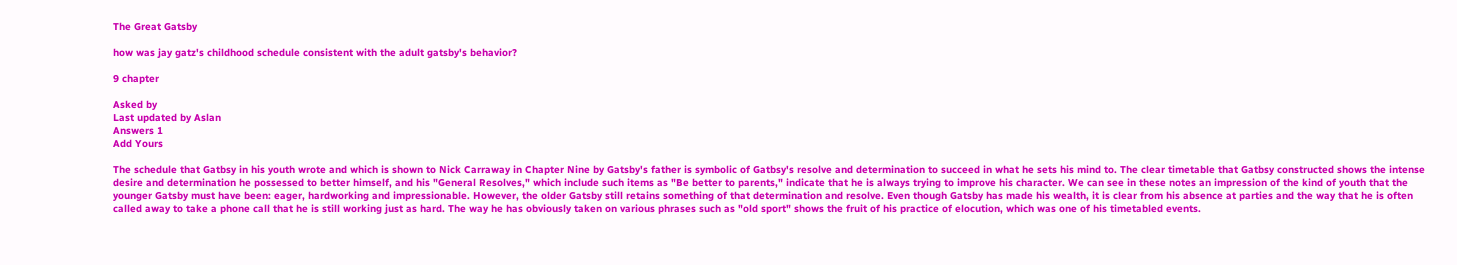The Great Gatsby

how was jay gatz's childhood schedule consistent with the adult gatsby's behavior?

9 chapter

Asked by
Last updated by Aslan
Answers 1
Add Yours

The schedule that Gatbsy in his youth wrote and which is shown to Nick Carraway in Chapter Nine by Gatsby's father is symbolic of Gatbsy's resolve and determination to succeed in what he sets his mind to. The clear timetable that Gatbsy constructed shows the intense desire and determination he possessed to better himself, and his "General Resolves," which include such items as "Be better to parents," indicate that he is always trying to improve his character. We can see in these notes an impression of the kind of youth that the younger Gatsby must have been: eager, hardworking and impressionable. However, the older Gatsby still retains something of that determination and resolve. Even though Gatsby has made his wealth, it is clear from his absence at parties and the way that he is often called away to take a phone call that he is still working just as hard. The way he has obviously taken on various phrases such as "old sport" shows the fruit of his practice of elocution, which was one of his timetabled events.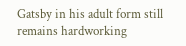Gatsby in his adult form still remains hardworking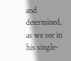and determined, as we see in his single-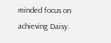minded focus on achieving Daisy.